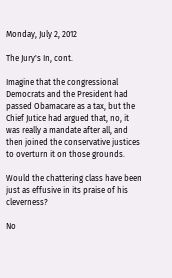Monday, July 2, 2012

The Jury's In, cont.

Imagine that the congressional Democrats and the President had passed Obamacare as a tax, but the Chief Jutice had argued that, no, it was really a mandate after all, and then joined the conservative justices to overturn it on those grounds.

Would the chattering class have been just as effusive in its praise of his cleverness?

No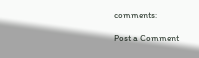comments:

Post a Comment